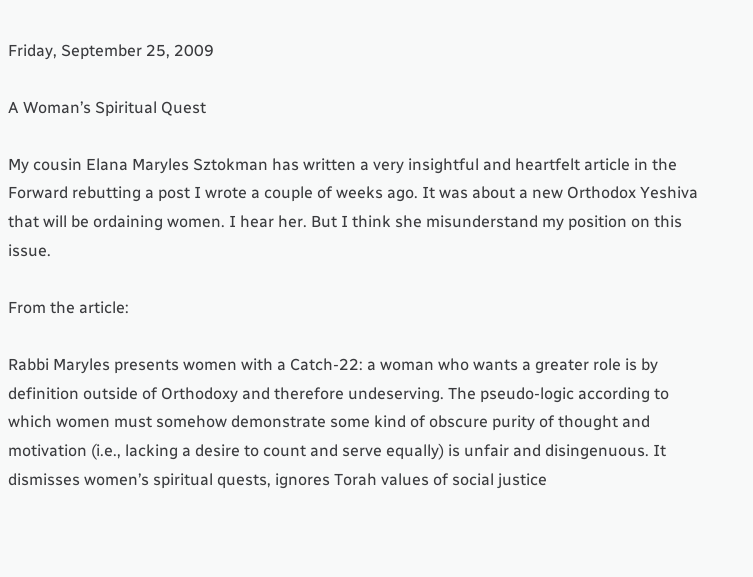Friday, September 25, 2009

A Woman’s Spiritual Quest

My cousin Elana Maryles Sztokman has written a very insightful and heartfelt article in the Forward rebutting a post I wrote a couple of weeks ago. It was about a new Orthodox Yeshiva that will be ordaining women. I hear her. But I think she misunderstand my position on this issue.

From the article:

Rabbi Maryles presents women with a Catch-22: a woman who wants a greater role is by definition outside of Orthodoxy and therefore undeserving. The pseudo-logic according to which women must somehow demonstrate some kind of obscure purity of thought and motivation (i.e., lacking a desire to count and serve equally) is unfair and disingenuous. It dismisses women’s spiritual quests, ignores Torah values of social justice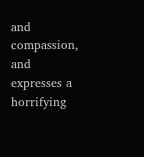and compassion, and expresses a horrifying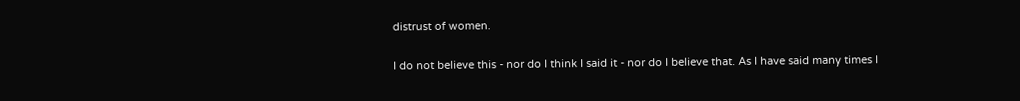distrust of women.

I do not believe this - nor do I think I said it - nor do I believe that. As I have said many times I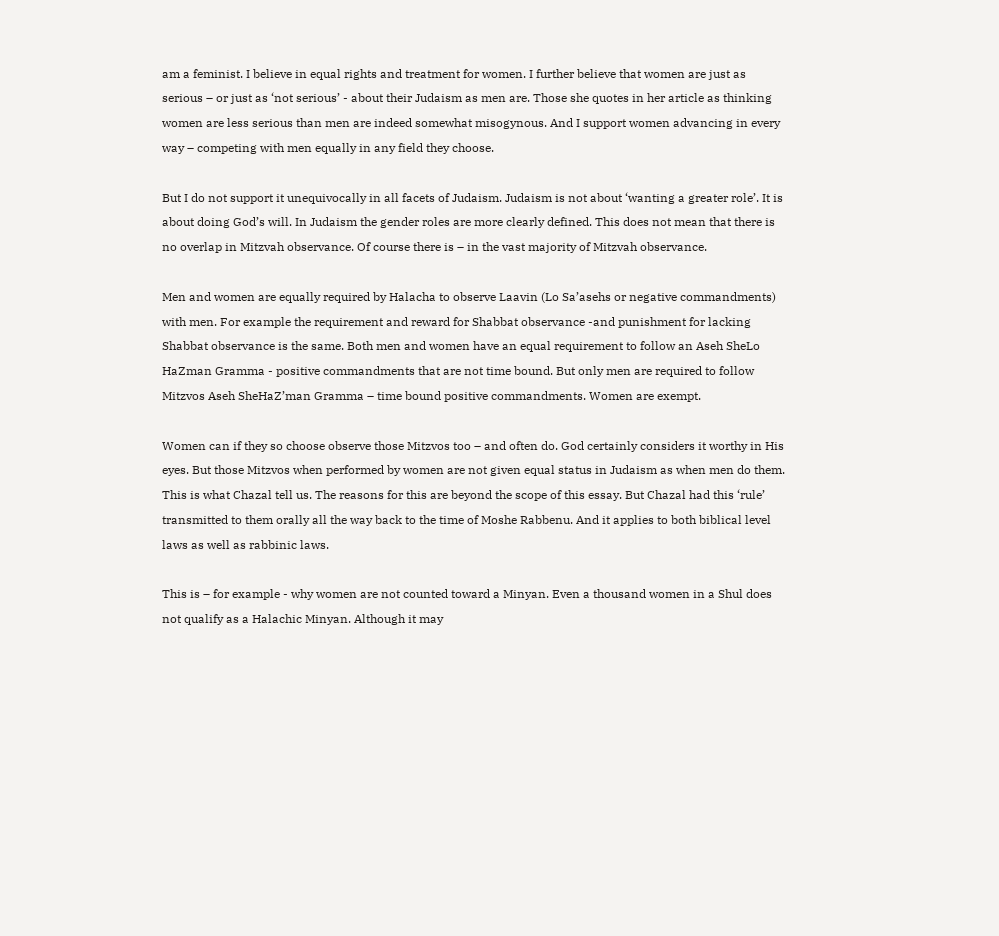am a feminist. I believe in equal rights and treatment for women. I further believe that women are just as serious – or just as ‘not serious’ - about their Judaism as men are. Those she quotes in her article as thinking women are less serious than men are indeed somewhat misogynous. And I support women advancing in every way – competing with men equally in any field they choose.

But I do not support it unequivocally in all facets of Judaism. Judaism is not about ‘wanting a greater role’. It is about doing God’s will. In Judaism the gender roles are more clearly defined. This does not mean that there is no overlap in Mitzvah observance. Of course there is – in the vast majority of Mitzvah observance.

Men and women are equally required by Halacha to observe Laavin (Lo Sa’asehs or negative commandments) with men. For example the requirement and reward for Shabbat observance -and punishment for lacking Shabbat observance is the same. Both men and women have an equal requirement to follow an Aseh SheLo HaZman Gramma - positive commandments that are not time bound. But only men are required to follow Mitzvos Aseh SheHaZ’man Gramma – time bound positive commandments. Women are exempt.

Women can if they so choose observe those Mitzvos too – and often do. God certainly considers it worthy in His eyes. But those Mitzvos when performed by women are not given equal status in Judaism as when men do them. This is what Chazal tell us. The reasons for this are beyond the scope of this essay. But Chazal had this ‘rule’ transmitted to them orally all the way back to the time of Moshe Rabbenu. And it applies to both biblical level laws as well as rabbinic laws.

This is – for example - why women are not counted toward a Minyan. Even a thousand women in a Shul does not qualify as a Halachic Minyan. Although it may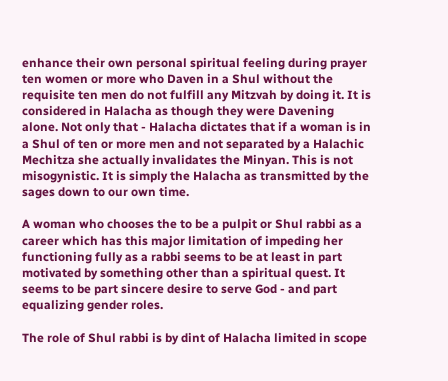enhance their own personal spiritual feeling during prayer ten women or more who Daven in a Shul without the requisite ten men do not fulfill any Mitzvah by doing it. It is considered in Halacha as though they were Davening alone. Not only that - Halacha dictates that if a woman is in a Shul of ten or more men and not separated by a Halachic Mechitza she actually invalidates the Minyan. This is not misogynistic. It is simply the Halacha as transmitted by the sages down to our own time.

A woman who chooses the to be a pulpit or Shul rabbi as a career which has this major limitation of impeding her functioning fully as a rabbi seems to be at least in part motivated by something other than a spiritual quest. It seems to be part sincere desire to serve God - and part equalizing gender roles.

The role of Shul rabbi is by dint of Halacha limited in scope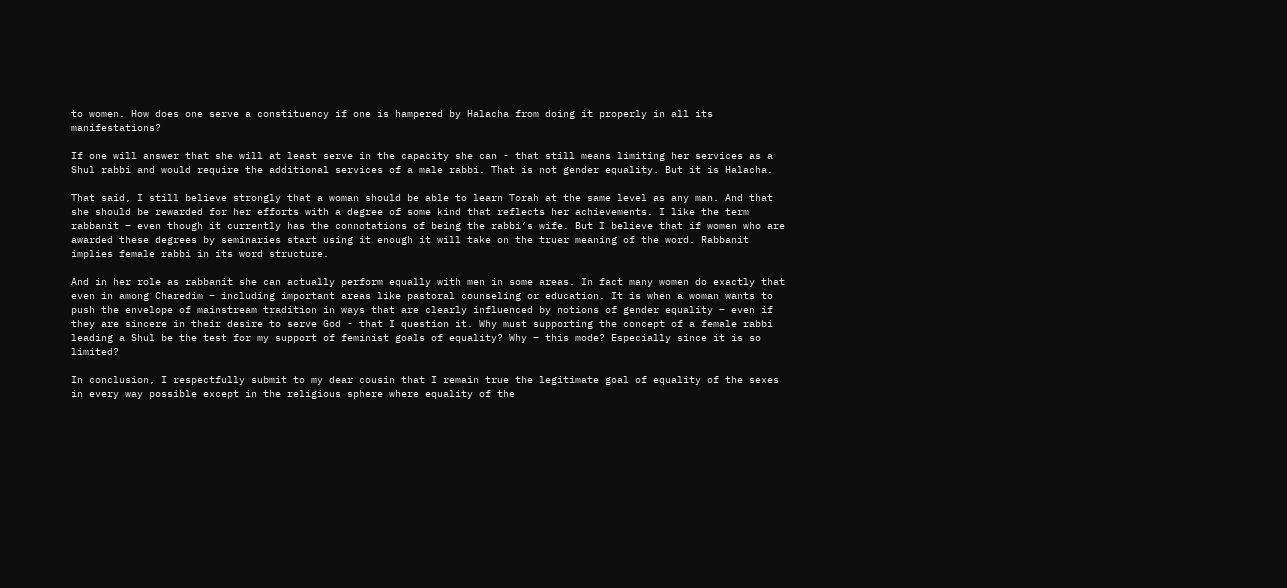to women. How does one serve a constituency if one is hampered by Halacha from doing it properly in all its manifestations?

If one will answer that she will at least serve in the capacity she can - that still means limiting her services as a Shul rabbi and would require the additional services of a male rabbi. That is not gender equality. But it is Halacha.

That said, I still believe strongly that a woman should be able to learn Torah at the same level as any man. And that she should be rewarded for her efforts with a degree of some kind that reflects her achievements. I like the term rabbanit – even though it currently has the connotations of being the rabbi’s wife. But I believe that if women who are awarded these degrees by seminaries start using it enough it will take on the truer meaning of the word. Rabbanit implies female rabbi in its word structure.

And in her role as rabbanit she can actually perform equally with men in some areas. In fact many women do exactly that even in among Charedim – including important areas like pastoral counseling or education. It is when a woman wants to push the envelope of mainstream tradition in ways that are clearly influenced by notions of gender equality – even if they are sincere in their desire to serve God - that I question it. Why must supporting the concept of a female rabbi leading a Shul be the test for my support of feminist goals of equality? Why – this mode? Especially since it is so limited?

In conclusion, I respectfully submit to my dear cousin that I remain true the legitimate goal of equality of the sexes in every way possible except in the religious sphere where equality of the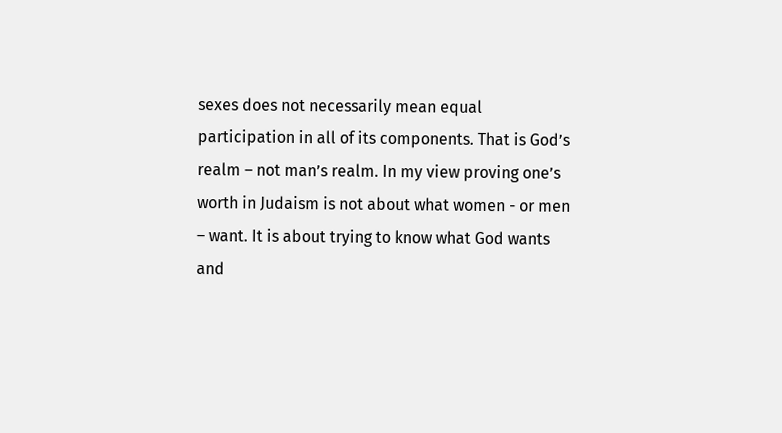sexes does not necessarily mean equal participation in all of its components. That is God’s realm – not man’s realm. In my view proving one’s worth in Judaism is not about what women - or men – want. It is about trying to know what God wants and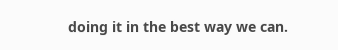doing it in the best way we can.